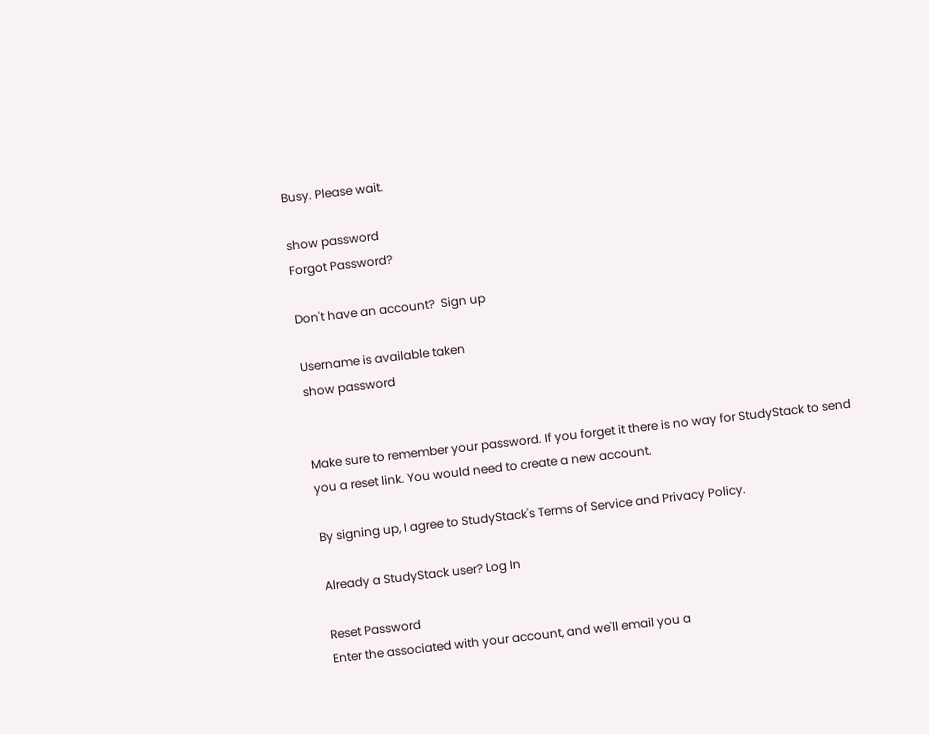Busy. Please wait.

show password
Forgot Password?

Don't have an account?  Sign up

Username is available taken
show password


Make sure to remember your password. If you forget it there is no way for StudyStack to send you a reset link. You would need to create a new account.

By signing up, I agree to StudyStack's Terms of Service and Privacy Policy.

Already a StudyStack user? Log In

Reset Password
Enter the associated with your account, and we'll email you a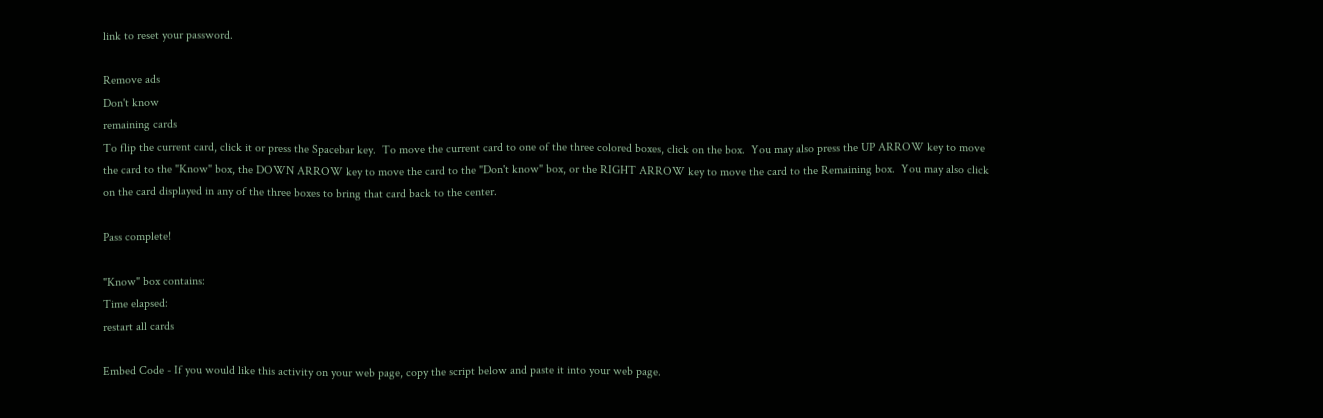link to reset your password.

Remove ads
Don't know
remaining cards
To flip the current card, click it or press the Spacebar key.  To move the current card to one of the three colored boxes, click on the box.  You may also press the UP ARROW key to move the card to the "Know" box, the DOWN ARROW key to move the card to the "Don't know" box, or the RIGHT ARROW key to move the card to the Remaining box.  You may also click on the card displayed in any of the three boxes to bring that card back to the center.

Pass complete!

"Know" box contains:
Time elapsed:
restart all cards

Embed Code - If you would like this activity on your web page, copy the script below and paste it into your web page.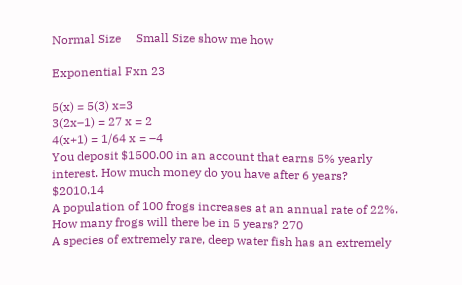Normal Size     Small Size show me how

Exponential Fxn 23

5(x) = 5(3) x=3
3(2x–1) = 27 x = 2
4(x+1) = 1/64 x = –4
You deposit $1500.00 in an account that earns 5% yearly interest. How much money do you have after 6 years? $2010.14
A population of 100 frogs increases at an annual rate of 22%. How many frogs will there be in 5 years? 270
A species of extremely rare, deep water fish has an extremely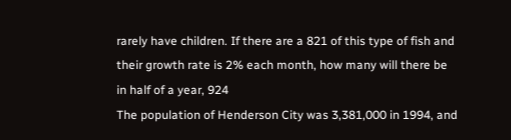rarely have children. If there are a 821 of this type of fish and their growth rate is 2% each month, how many will there be in half of a year, 924
The population of Henderson City was 3,381,000 in 1994, and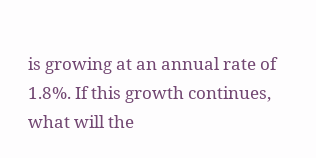is growing at an annual rate of 1.8%. If this growth continues, what will the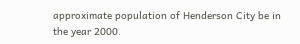approximate population of Henderson City be in the year 2000.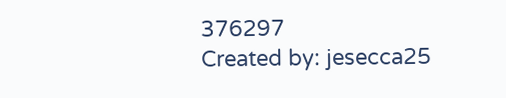376297
Created by: jesecca25